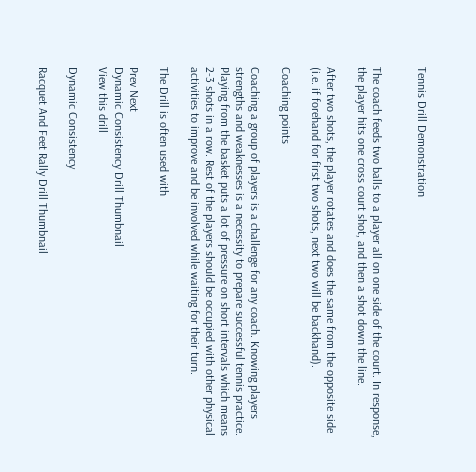Tennis Drill Demonstration


The coach feeds two balls to a player all on one side of the court. In response, the player hits one cross court shot, and then a shot down the line.

After two shots, the player rotates and does the same from the opposite side (i.e. if forehand for first two shots, next two will be backhand).

Coaching points

Coaching a group of players is a challenge for any coach. Knowing players strengths and weaknesses is a necessity to prepare successful tennis practice. Playing from the basket puts a lot of pressure on short intervals which means 2-3 shots in a row. Rest of the players should be occupied with other physical activities to improve and be involved while waiting for their turn.

The Drill is often used with

Prev Next
Dynamic Consistency Drill Thumbnail
View this drill

Dynamic Consistency

Racquet And Feet Rally Drill Thumbnail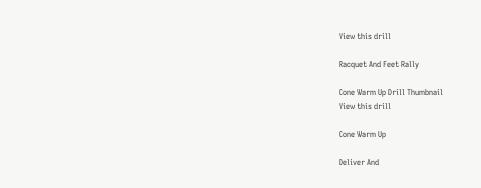View this drill

Racquet And Feet Rally

Cone Warm Up Drill Thumbnail
View this drill

Cone Warm Up

Deliver And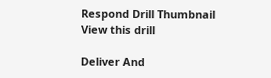Respond Drill Thumbnail
View this drill

Deliver And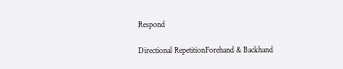Respond

Directional RepetitionForehand & Backhand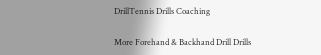DrillTennis Drills Coaching

More Forehand & Backhand Drill Drills